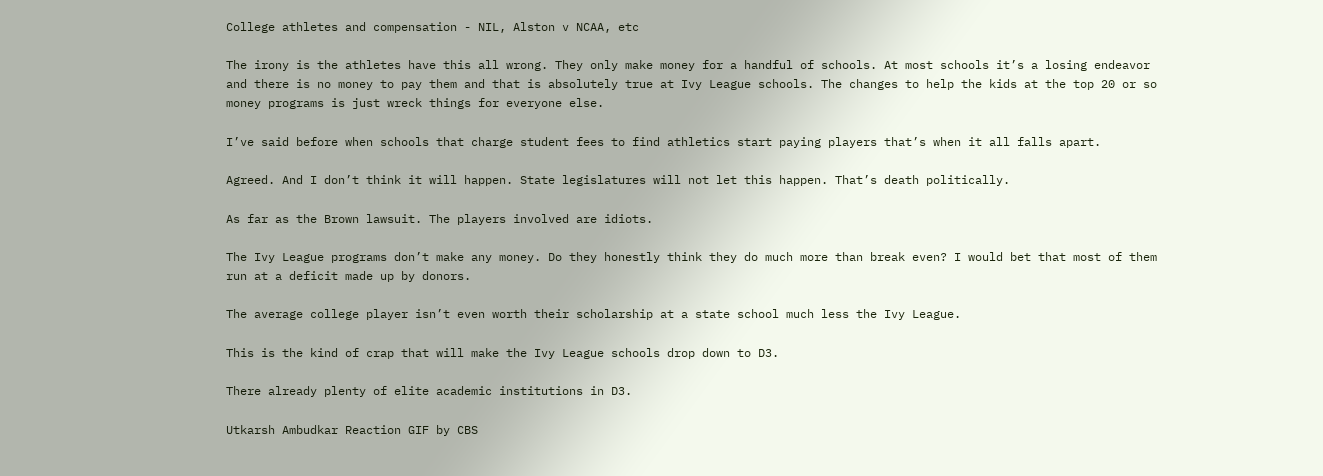College athletes and compensation - NIL, Alston v NCAA, etc

The irony is the athletes have this all wrong. They only make money for a handful of schools. At most schools it’s a losing endeavor and there is no money to pay them and that is absolutely true at Ivy League schools. The changes to help the kids at the top 20 or so money programs is just wreck things for everyone else.

I’ve said before when schools that charge student fees to find athletics start paying players that’s when it all falls apart.

Agreed. And I don’t think it will happen. State legislatures will not let this happen. That’s death politically.

As far as the Brown lawsuit. The players involved are idiots.

The Ivy League programs don’t make any money. Do they honestly think they do much more than break even? I would bet that most of them run at a deficit made up by donors.

The average college player isn’t even worth their scholarship at a state school much less the Ivy League.

This is the kind of crap that will make the Ivy League schools drop down to D3.

There already plenty of elite academic institutions in D3.

Utkarsh Ambudkar Reaction GIF by CBS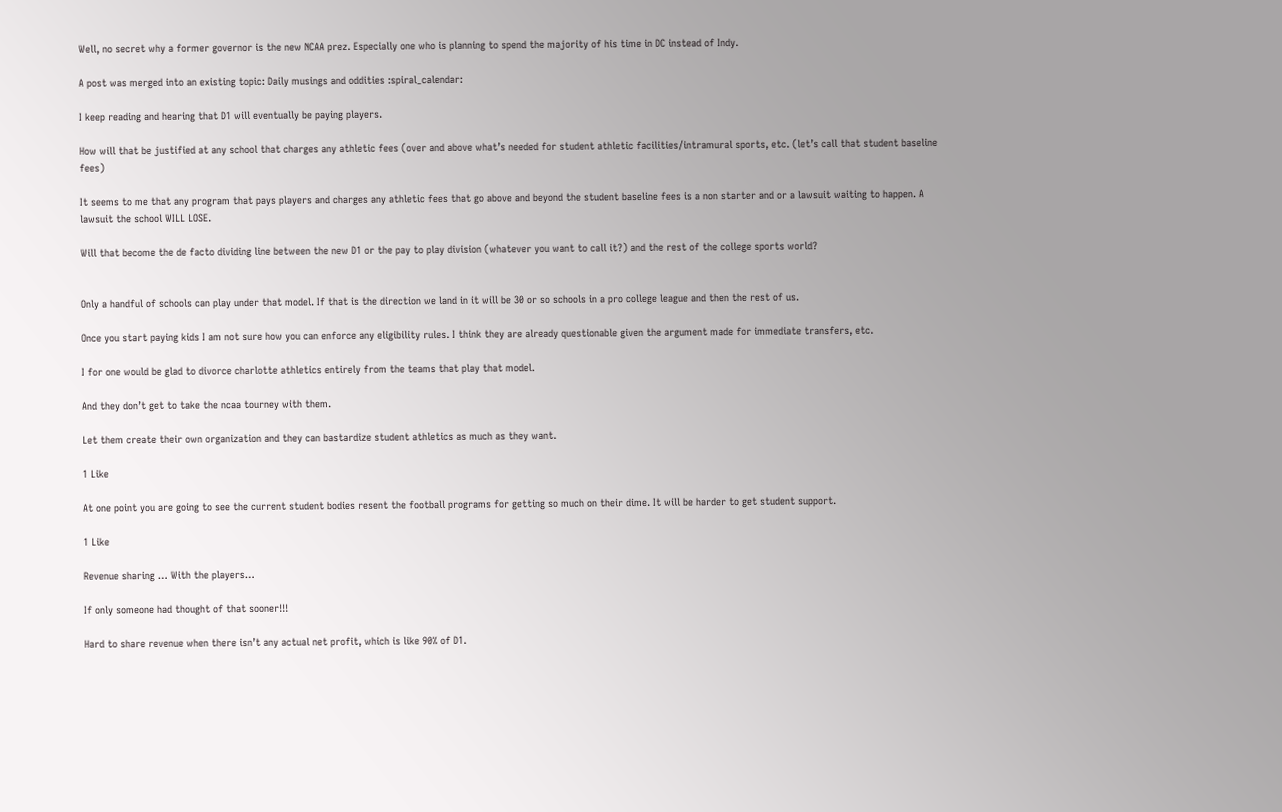Well, no secret why a former governor is the new NCAA prez. Especially one who is planning to spend the majority of his time in DC instead of Indy.

A post was merged into an existing topic: Daily musings and oddities :spiral_calendar:

I keep reading and hearing that D1 will eventually be paying players.

How will that be justified at any school that charges any athletic fees (over and above what’s needed for student athletic facilities/intramural sports, etc. (let’s call that student baseline fees)

It seems to me that any program that pays players and charges any athletic fees that go above and beyond the student baseline fees is a non starter and or a lawsuit waiting to happen. A lawsuit the school WILL LOSE.

Will that become the de facto dividing line between the new D1 or the pay to play division (whatever you want to call it?) and the rest of the college sports world?


Only a handful of schools can play under that model. If that is the direction we land in it will be 30 or so schools in a pro college league and then the rest of us.

Once you start paying kids I am not sure how you can enforce any eligibility rules. I think they are already questionable given the argument made for immediate transfers, etc.

I for one would be glad to divorce charlotte athletics entirely from the teams that play that model.

And they don’t get to take the ncaa tourney with them.

Let them create their own organization and they can bastardize student athletics as much as they want.

1 Like

At one point you are going to see the current student bodies resent the football programs for getting so much on their dime. It will be harder to get student support.

1 Like

Revenue sharing … With the players…

If only someone had thought of that sooner!!!

Hard to share revenue when there isn’t any actual net profit, which is like 90% of D1.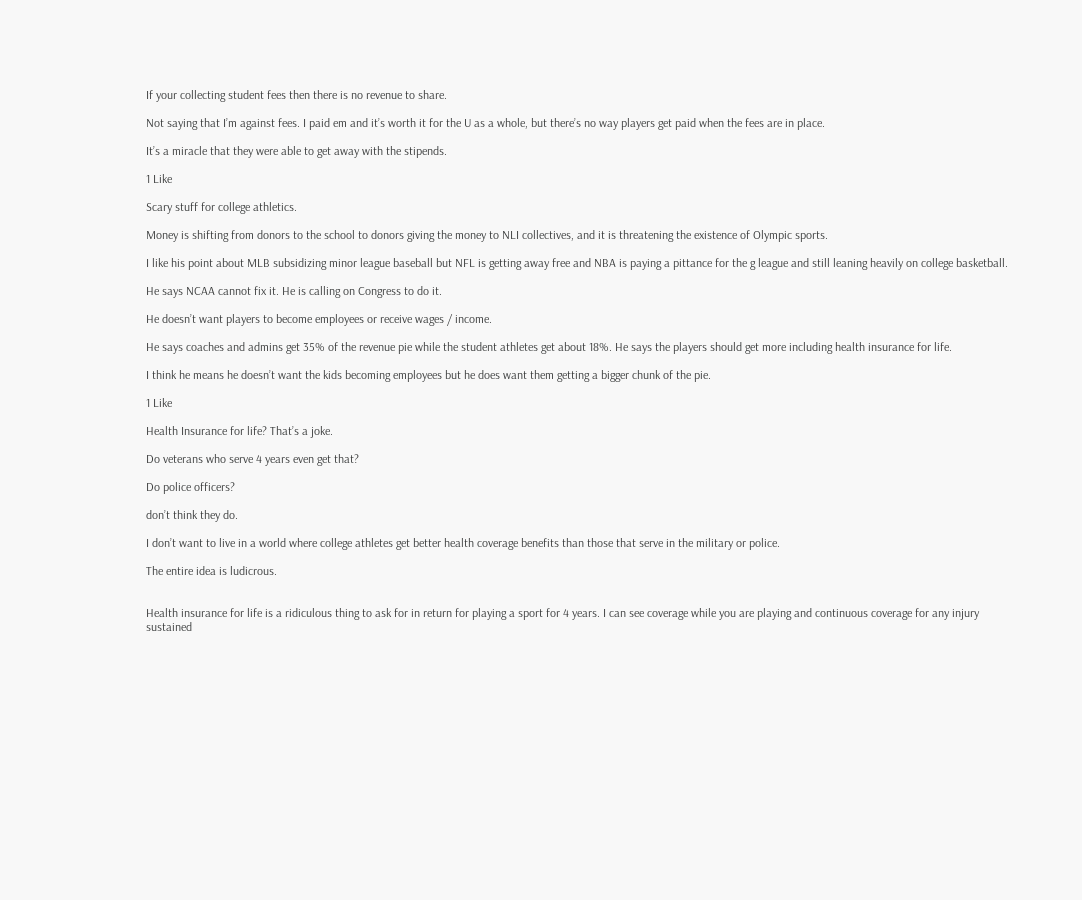If your collecting student fees then there is no revenue to share.

Not saying that I’m against fees. I paid em and it’s worth it for the U as a whole, but there’s no way players get paid when the fees are in place.

It’s a miracle that they were able to get away with the stipends.

1 Like

Scary stuff for college athletics.

Money is shifting from donors to the school to donors giving the money to NLI collectives, and it is threatening the existence of Olympic sports.

I like his point about MLB subsidizing minor league baseball but NFL is getting away free and NBA is paying a pittance for the g league and still leaning heavily on college basketball.

He says NCAA cannot fix it. He is calling on Congress to do it.

He doesn’t want players to become employees or receive wages / income.

He says coaches and admins get 35% of the revenue pie while the student athletes get about 18%. He says the players should get more including health insurance for life.

I think he means he doesn’t want the kids becoming employees but he does want them getting a bigger chunk of the pie.

1 Like

Health Insurance for life? That’s a joke.

Do veterans who serve 4 years even get that?

Do police officers?

don’t think they do.

I don’t want to live in a world where college athletes get better health coverage benefits than those that serve in the military or police.

The entire idea is ludicrous.


Health insurance for life is a ridiculous thing to ask for in return for playing a sport for 4 years. I can see coverage while you are playing and continuous coverage for any injury sustained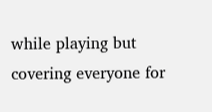while playing but covering everyone for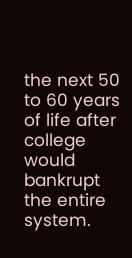the next 50 to 60 years of life after college would bankrupt the entire system.